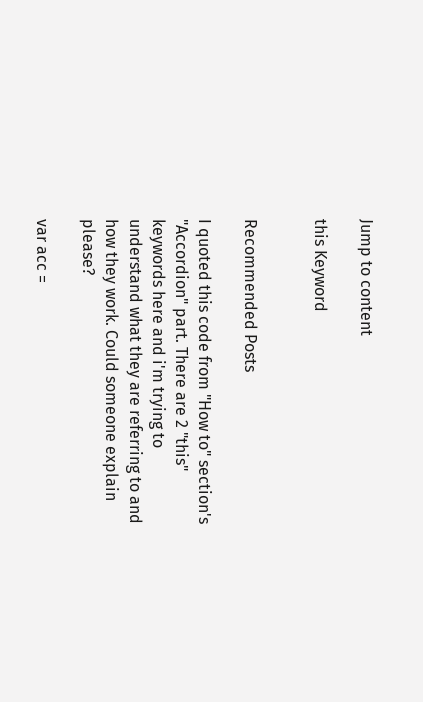Jump to content

this Keyword


Recommended Posts

I quoted this code from "How to" section's "Accordion" part. There are 2 "this" keywords here and i'm trying to understand what they are referring to and how they work. Could someone explain please?

var acc =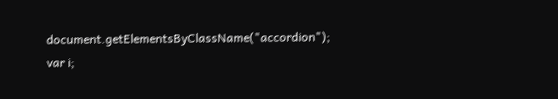document.getElementsByClassName("accordion");
var i;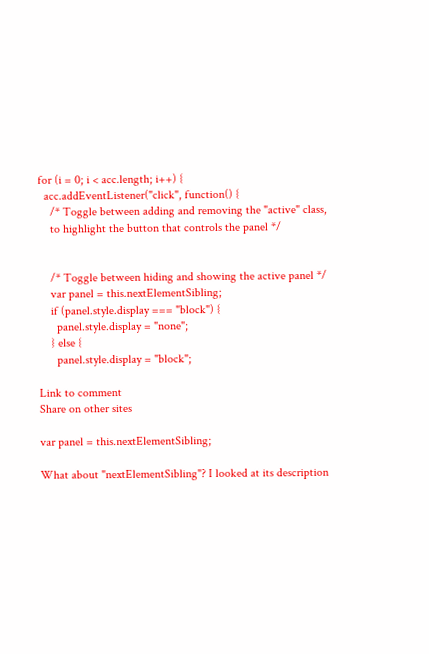for (i = 0; i < acc.length; i++) {
  acc.addEventListener("click", function() {
    /* Toggle between adding and removing the "active" class,
    to highlight the button that controls the panel */


    /* Toggle between hiding and showing the active panel */
    var panel = this.nextElementSibling;
    if (panel.style.display === "block") {
      panel.style.display = "none";
    } else {
      panel.style.display = "block";

Link to comment
Share on other sites

var panel = this.nextElementSibling;

What about "nextElementSibling"? I looked at its description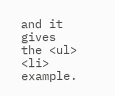and it gives the <ul> <li> example.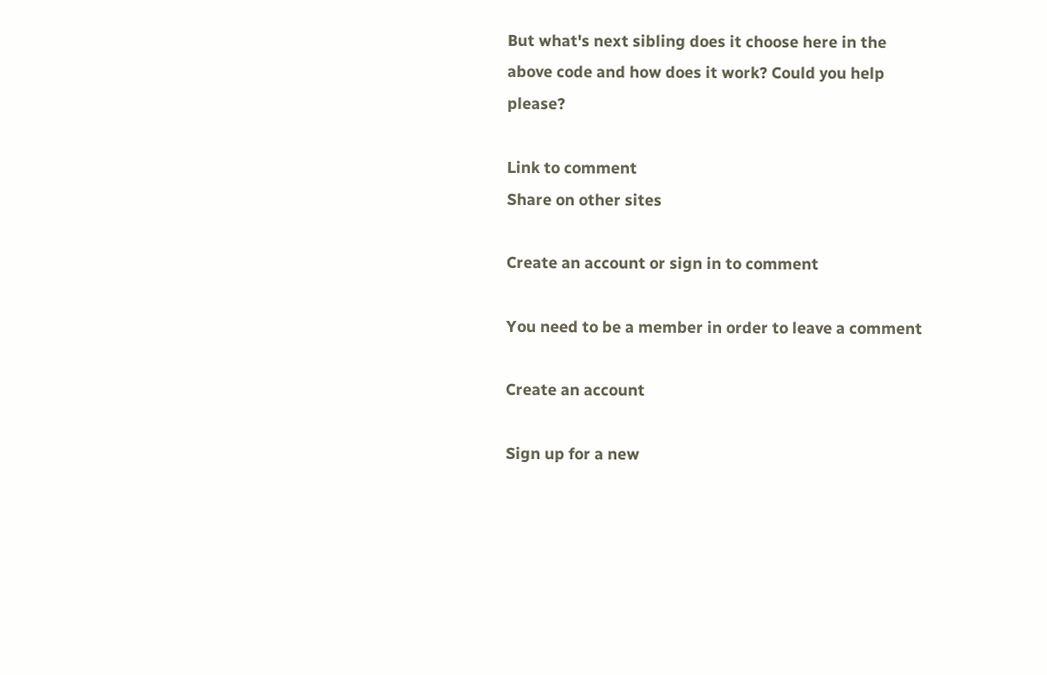But what's next sibling does it choose here in the above code and how does it work? Could you help please?

Link to comment
Share on other sites

Create an account or sign in to comment

You need to be a member in order to leave a comment

Create an account

Sign up for a new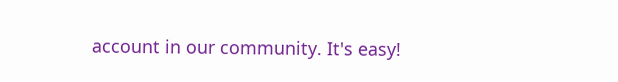account in our community. It's easy!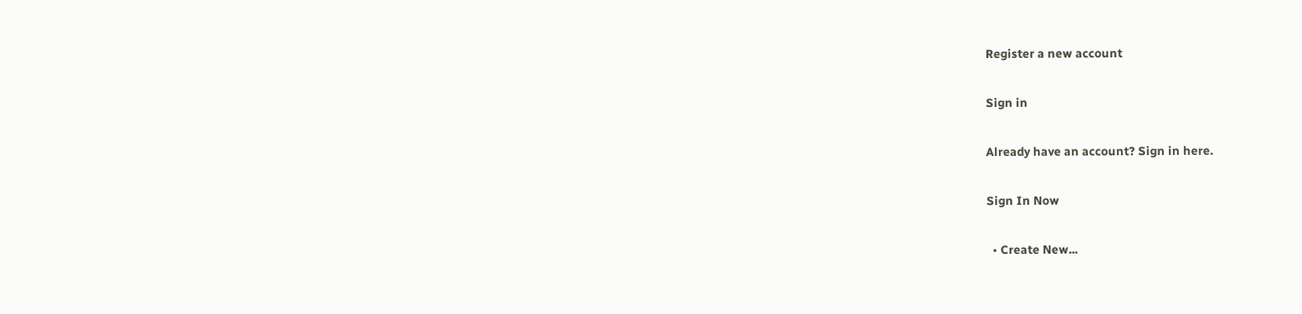Register a new account

Sign in

Already have an account? Sign in here.

Sign In Now

  • Create New...